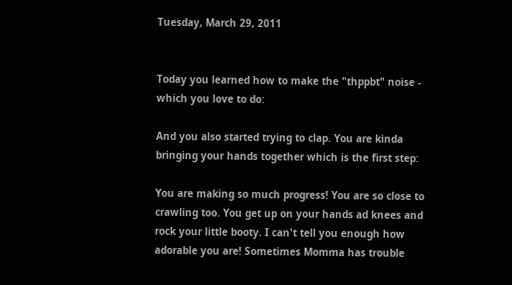Tuesday, March 29, 2011


Today you learned how to make the "thppbt" noise - which you love to do:

And you also started trying to clap. You are kinda bringing your hands together which is the first step:

You are making so much progress! You are so close to crawling too. You get up on your hands ad knees and rock your little booty. I can't tell you enough how adorable you are! Sometimes Momma has trouble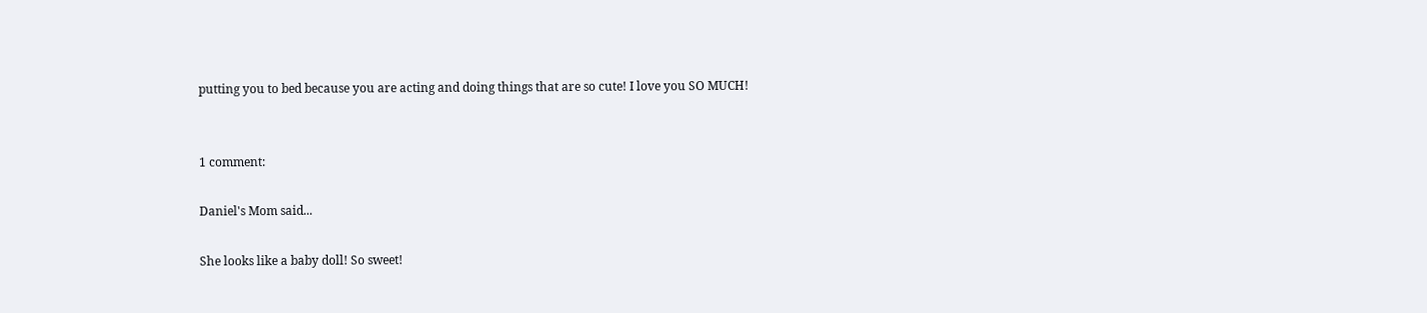putting you to bed because you are acting and doing things that are so cute! I love you SO MUCH!


1 comment:

Daniel's Mom said...

She looks like a baby doll! So sweet!